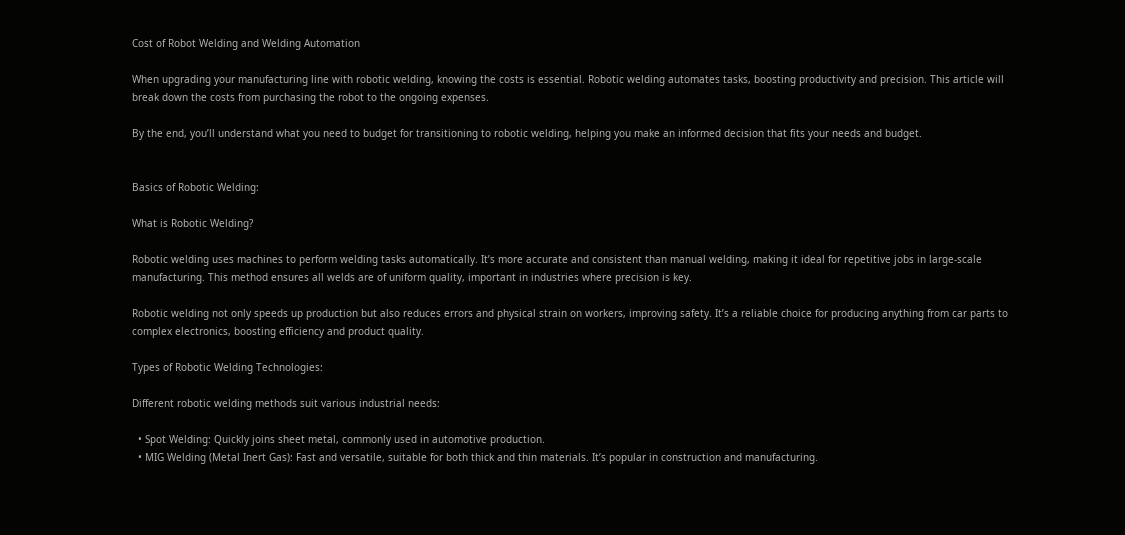Cost of Robot Welding and Welding Automation

When upgrading your manufacturing line with robotic welding, knowing the costs is essential. Robotic welding automates tasks, boosting productivity and precision. This article will break down the costs from purchasing the robot to the ongoing expenses.

By the end, you’ll understand what you need to budget for transitioning to robotic welding, helping you make an informed decision that fits your needs and budget.


Basics of Robotic Welding:

What is Robotic Welding?

Robotic welding uses machines to perform welding tasks automatically. It’s more accurate and consistent than manual welding, making it ideal for repetitive jobs in large-scale manufacturing. This method ensures all welds are of uniform quality, important in industries where precision is key.

Robotic welding not only speeds up production but also reduces errors and physical strain on workers, improving safety. It’s a reliable choice for producing anything from car parts to complex electronics, boosting efficiency and product quality.

Types of Robotic Welding Technologies:

Different robotic welding methods suit various industrial needs:

  • Spot Welding: Quickly joins sheet metal, commonly used in automotive production.
  • MIG Welding (Metal Inert Gas): Fast and versatile, suitable for both thick and thin materials. It’s popular in construction and manufacturing.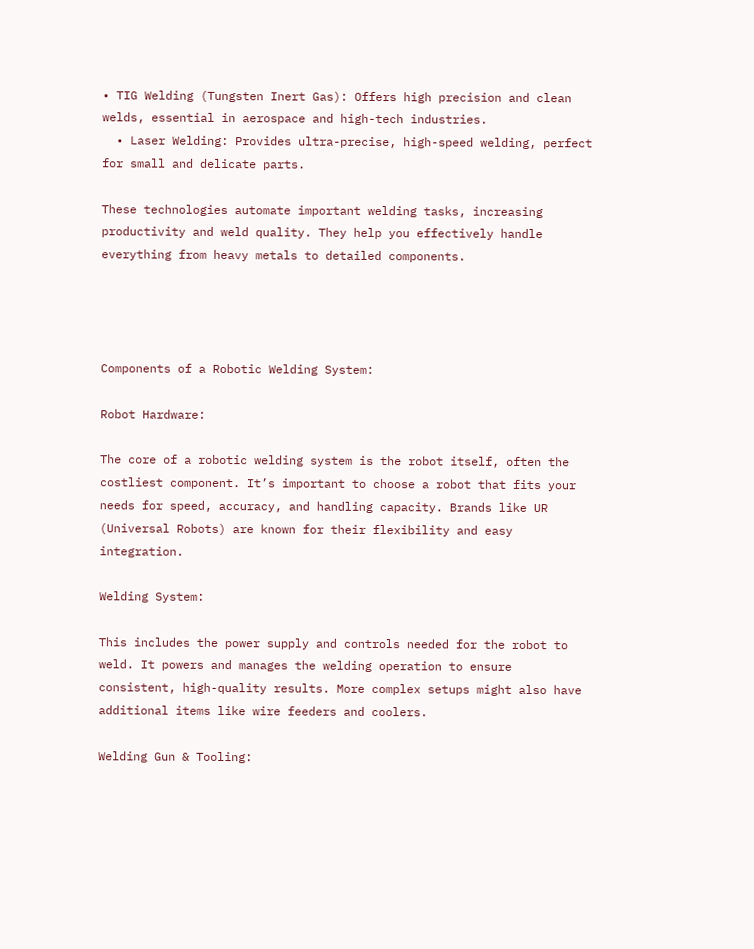• TIG Welding (Tungsten Inert Gas): Offers high precision and clean welds, essential in aerospace and high-tech industries.
  • Laser Welding: Provides ultra-precise, high-speed welding, perfect for small and delicate parts.

These technologies automate important welding tasks, increasing productivity and weld quality. They help you effectively handle everything from heavy metals to detailed components.




Components of a Robotic Welding System:

Robot Hardware:

The core of a robotic welding system is the robot itself, often the costliest component. It’s important to choose a robot that fits your needs for speed, accuracy, and handling capacity. Brands like UR (Universal Robots) are known for their flexibility and easy integration.

Welding System:

This includes the power supply and controls needed for the robot to weld. It powers and manages the welding operation to ensure consistent, high-quality results. More complex setups might also have additional items like wire feeders and coolers.

Welding Gun & Tooling: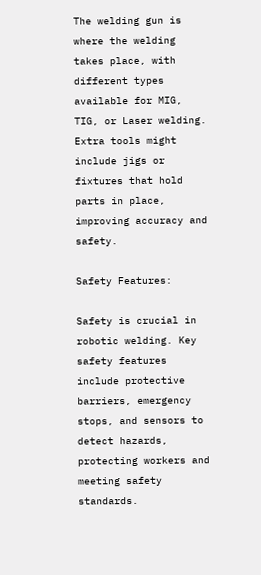The welding gun is where the welding takes place, with different types available for MIG, TIG, or Laser welding. Extra tools might include jigs or fixtures that hold parts in place, improving accuracy and safety.

Safety Features:

Safety is crucial in robotic welding. Key safety features include protective barriers, emergency stops, and sensors to detect hazards, protecting workers and meeting safety standards.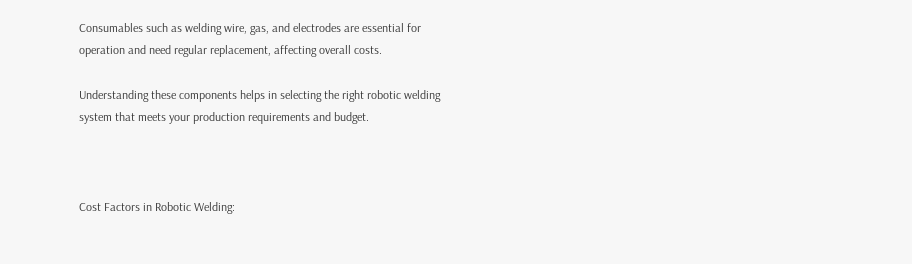Consumables such as welding wire, gas, and electrodes are essential for operation and need regular replacement, affecting overall costs.

Understanding these components helps in selecting the right robotic welding system that meets your production requirements and budget.



Cost Factors in Robotic Welding: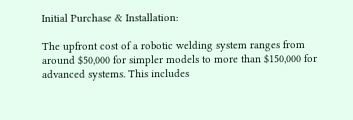Initial Purchase & Installation:

The upfront cost of a robotic welding system ranges from around $50,000 for simpler models to more than $150,000 for advanced systems. This includes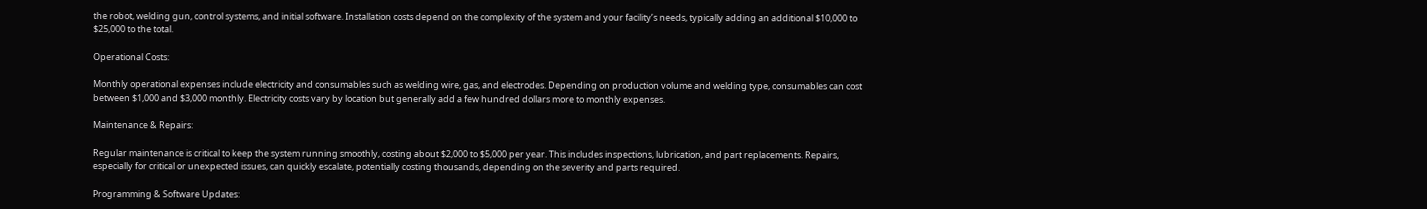the robot, welding gun, control systems, and initial software. Installation costs depend on the complexity of the system and your facility’s needs, typically adding an additional $10,000 to $25,000 to the total.

Operational Costs:

Monthly operational expenses include electricity and consumables such as welding wire, gas, and electrodes. Depending on production volume and welding type, consumables can cost between $1,000 and $3,000 monthly. Electricity costs vary by location but generally add a few hundred dollars more to monthly expenses.

Maintenance & Repairs:

Regular maintenance is critical to keep the system running smoothly, costing about $2,000 to $5,000 per year. This includes inspections, lubrication, and part replacements. Repairs, especially for critical or unexpected issues, can quickly escalate, potentially costing thousands, depending on the severity and parts required.

Programming & Software Updates: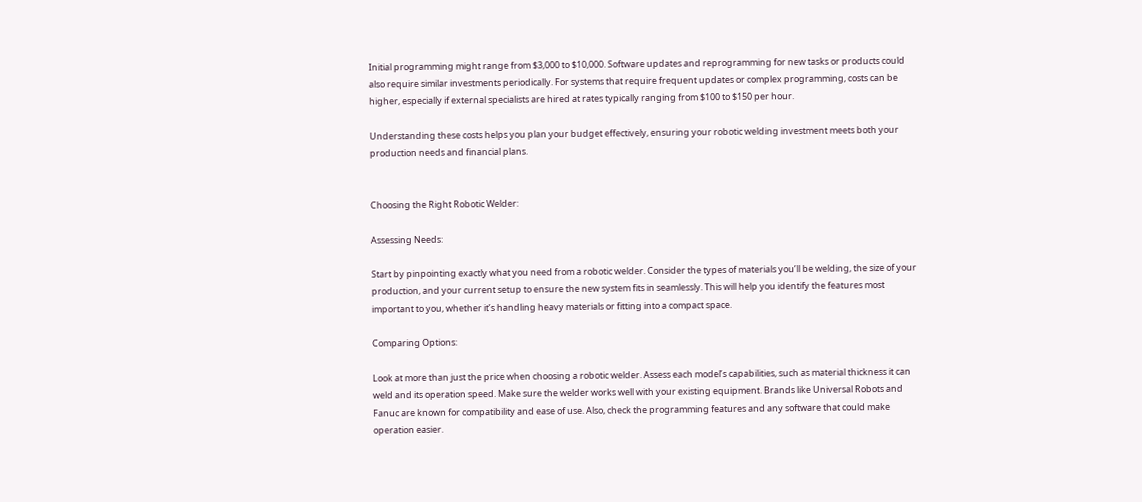Initial programming might range from $3,000 to $10,000. Software updates and reprogramming for new tasks or products could also require similar investments periodically. For systems that require frequent updates or complex programming, costs can be higher, especially if external specialists are hired at rates typically ranging from $100 to $150 per hour.

Understanding these costs helps you plan your budget effectively, ensuring your robotic welding investment meets both your production needs and financial plans.


Choosing the Right Robotic Welder:

Assessing Needs:

Start by pinpointing exactly what you need from a robotic welder. Consider the types of materials you’ll be welding, the size of your production, and your current setup to ensure the new system fits in seamlessly. This will help you identify the features most important to you, whether it’s handling heavy materials or fitting into a compact space.

Comparing Options:

Look at more than just the price when choosing a robotic welder. Assess each model’s capabilities, such as material thickness it can weld and its operation speed. Make sure the welder works well with your existing equipment. Brands like Universal Robots and Fanuc are known for compatibility and ease of use. Also, check the programming features and any software that could make operation easier.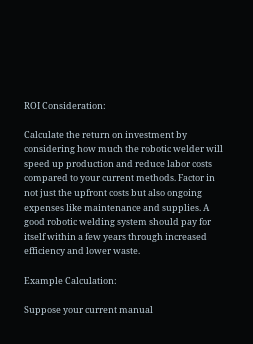ROI Consideration:

Calculate the return on investment by considering how much the robotic welder will speed up production and reduce labor costs compared to your current methods. Factor in not just the upfront costs but also ongoing expenses like maintenance and supplies. A good robotic welding system should pay for itself within a few years through increased efficiency and lower waste.

Example Calculation:

Suppose your current manual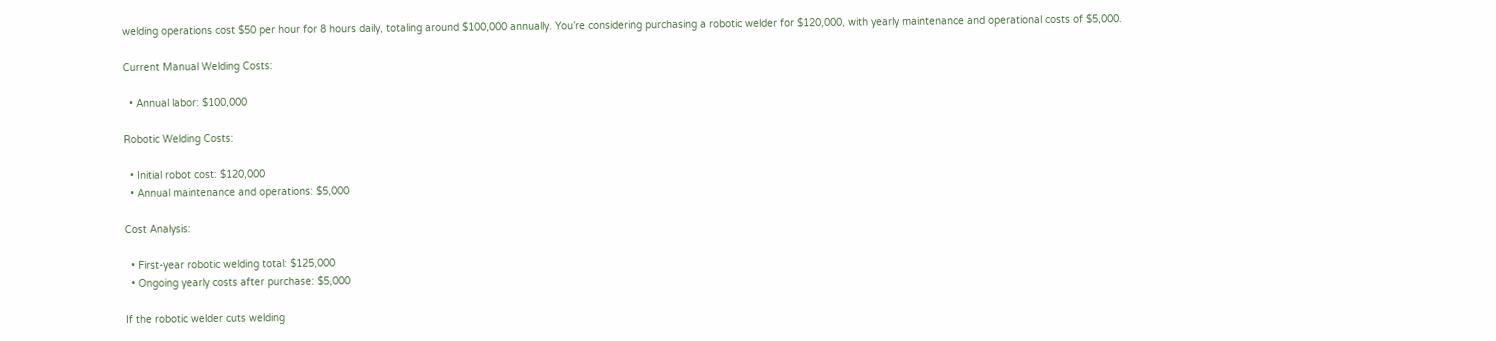welding operations cost $50 per hour for 8 hours daily, totaling around $100,000 annually. You’re considering purchasing a robotic welder for $120,000, with yearly maintenance and operational costs of $5,000.

Current Manual Welding Costs:

  • Annual labor: $100,000

Robotic Welding Costs:

  • Initial robot cost: $120,000
  • Annual maintenance and operations: $5,000

Cost Analysis:

  • First-year robotic welding total: $125,000
  • Ongoing yearly costs after purchase: $5,000

If the robotic welder cuts welding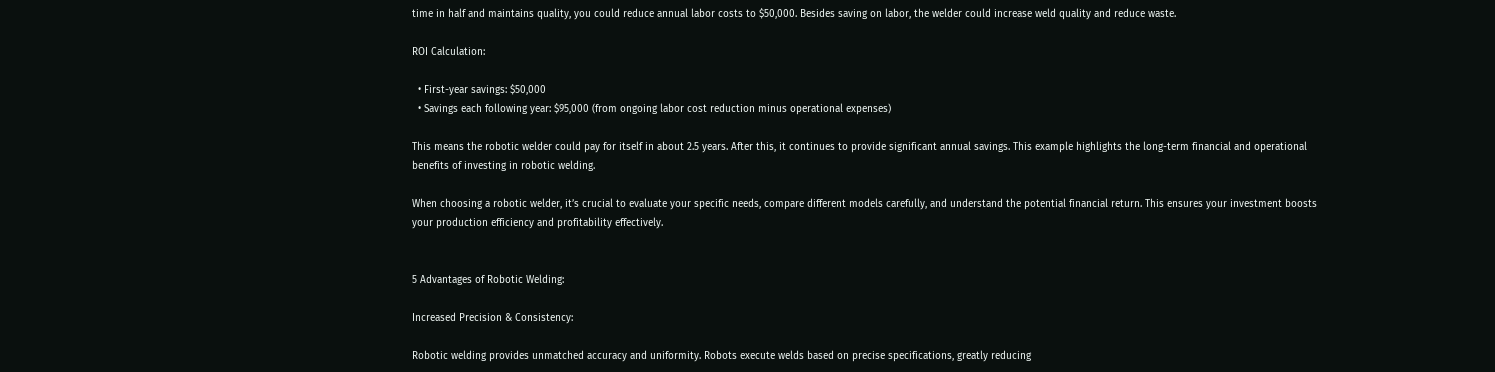time in half and maintains quality, you could reduce annual labor costs to $50,000. Besides saving on labor, the welder could increase weld quality and reduce waste.

ROI Calculation:

  • First-year savings: $50,000
  • Savings each following year: $95,000 (from ongoing labor cost reduction minus operational expenses)

This means the robotic welder could pay for itself in about 2.5 years. After this, it continues to provide significant annual savings. This example highlights the long-term financial and operational benefits of investing in robotic welding.

When choosing a robotic welder, it’s crucial to evaluate your specific needs, compare different models carefully, and understand the potential financial return. This ensures your investment boosts your production efficiency and profitability effectively.


5 Advantages of Robotic Welding:

Increased Precision & Consistency:

Robotic welding provides unmatched accuracy and uniformity. Robots execute welds based on precise specifications, greatly reducing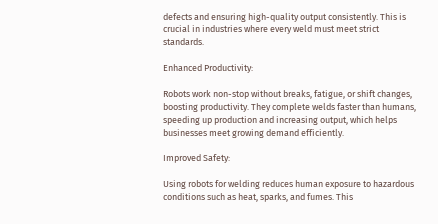defects and ensuring high-quality output consistently. This is crucial in industries where every weld must meet strict standards.

Enhanced Productivity:

Robots work non-stop without breaks, fatigue, or shift changes, boosting productivity. They complete welds faster than humans, speeding up production and increasing output, which helps businesses meet growing demand efficiently.

Improved Safety:

Using robots for welding reduces human exposure to hazardous conditions such as heat, sparks, and fumes. This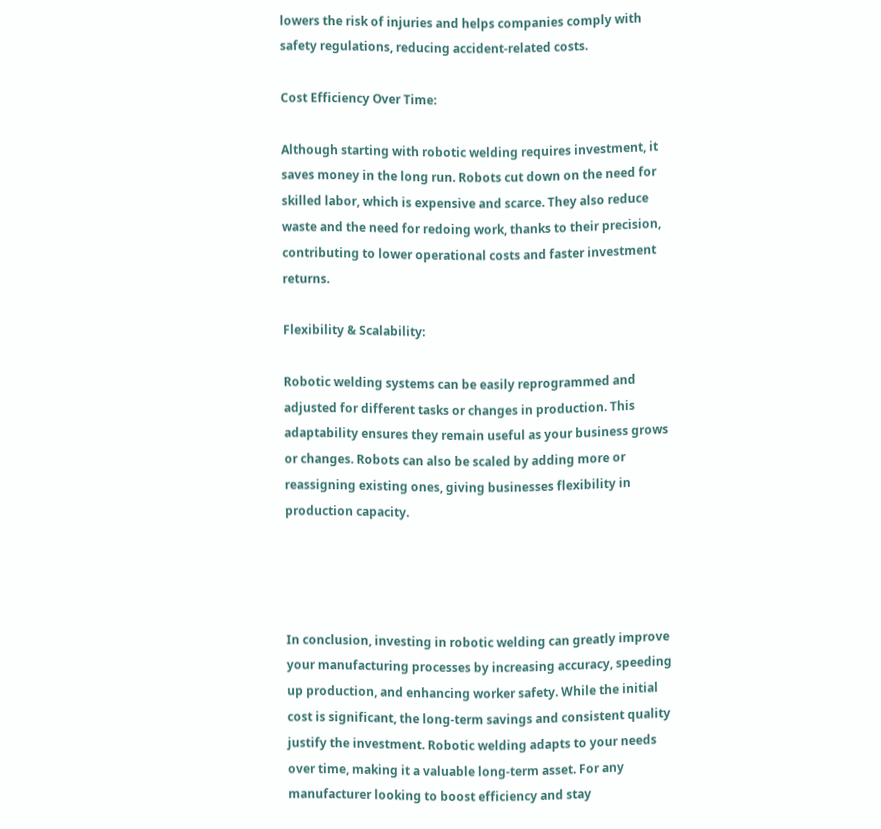lowers the risk of injuries and helps companies comply with safety regulations, reducing accident-related costs.

Cost Efficiency Over Time:

Although starting with robotic welding requires investment, it saves money in the long run. Robots cut down on the need for skilled labor, which is expensive and scarce. They also reduce waste and the need for redoing work, thanks to their precision, contributing to lower operational costs and faster investment returns.

Flexibility & Scalability:

Robotic welding systems can be easily reprogrammed and adjusted for different tasks or changes in production. This adaptability ensures they remain useful as your business grows or changes. Robots can also be scaled by adding more or reassigning existing ones, giving businesses flexibility in production capacity.




In conclusion, investing in robotic welding can greatly improve your manufacturing processes by increasing accuracy, speeding up production, and enhancing worker safety. While the initial cost is significant, the long-term savings and consistent quality justify the investment. Robotic welding adapts to your needs over time, making it a valuable long-term asset. For any manufacturer looking to boost efficiency and stay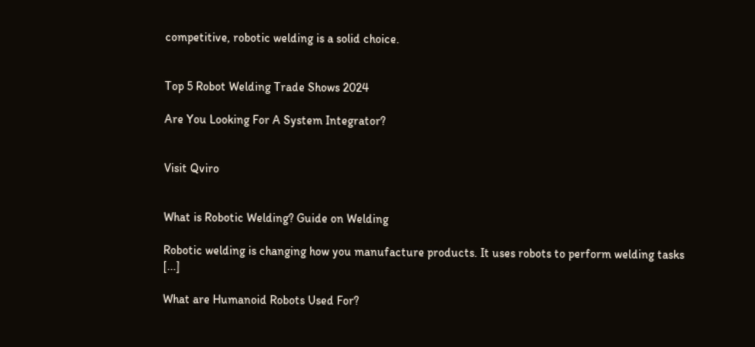competitive, robotic welding is a solid choice.


Top 5 Robot Welding Trade Shows 2024

Are You Looking For A System Integrator?


Visit Qviro


What is Robotic Welding? Guide on Welding

Robotic welding is changing how you manufacture products. It uses robots to perform welding tasks [...]

What are Humanoid Robots Used For?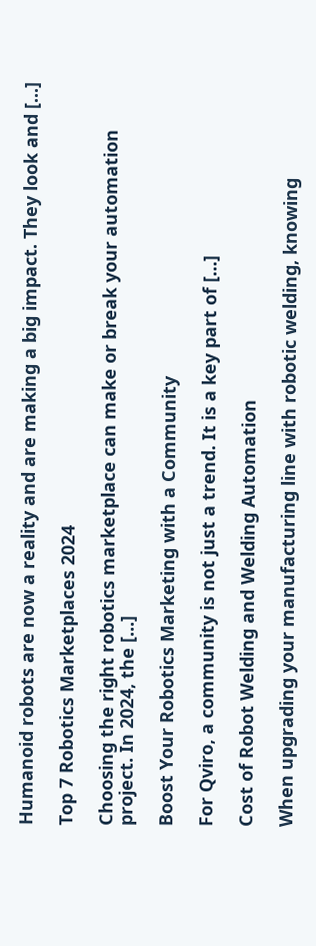Humanoid robots are now a reality and are making a big impact. They look and [...]

Top 7 Robotics Marketplaces 2024

Choosing the right robotics marketplace can make or break your automation project. In 2024, the [...]

Boost Your Robotics Marketing with a Community

For Qviro, a community is not just a trend. It is a key part of [...]

Cost of Robot Welding and Welding Automation

When upgrading your manufacturing line with robotic welding, knowing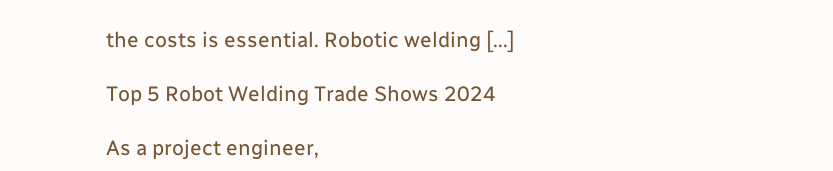the costs is essential. Robotic welding [...]

Top 5 Robot Welding Trade Shows 2024

As a project engineer,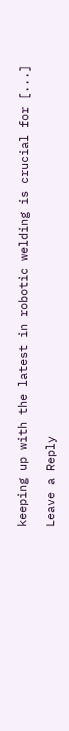keeping up with the latest in robotic welding is crucial for [...]

Leave a Reply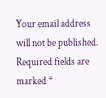Your email address will not be published. Required fields are marked *